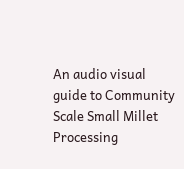An audio visual guide to Community Scale Small Millet Processing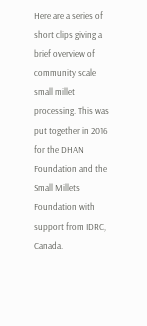Here are a series of short clips giving a brief overview of community scale small millet processing. This was put together in 2016 for the DHAN Foundation and the Small Millets Foundation with support from IDRC, Canada.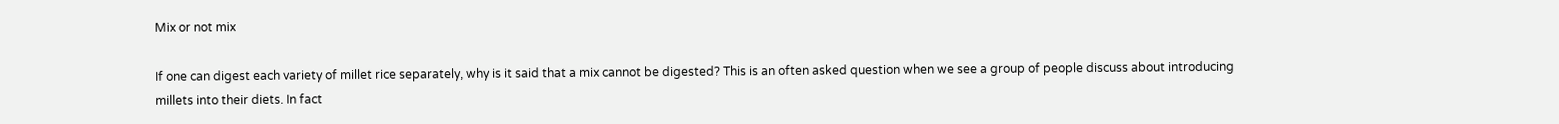Mix or not mix

If one can digest each variety of millet rice separately, why is it said that a mix cannot be digested? This is an often asked question when we see a group of people discuss about introducing millets into their diets. In fact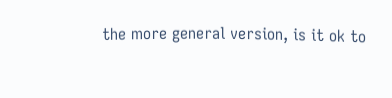the more general version, is it ok to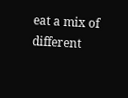eat a mix of different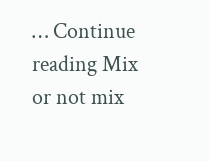… Continue reading Mix or not mix